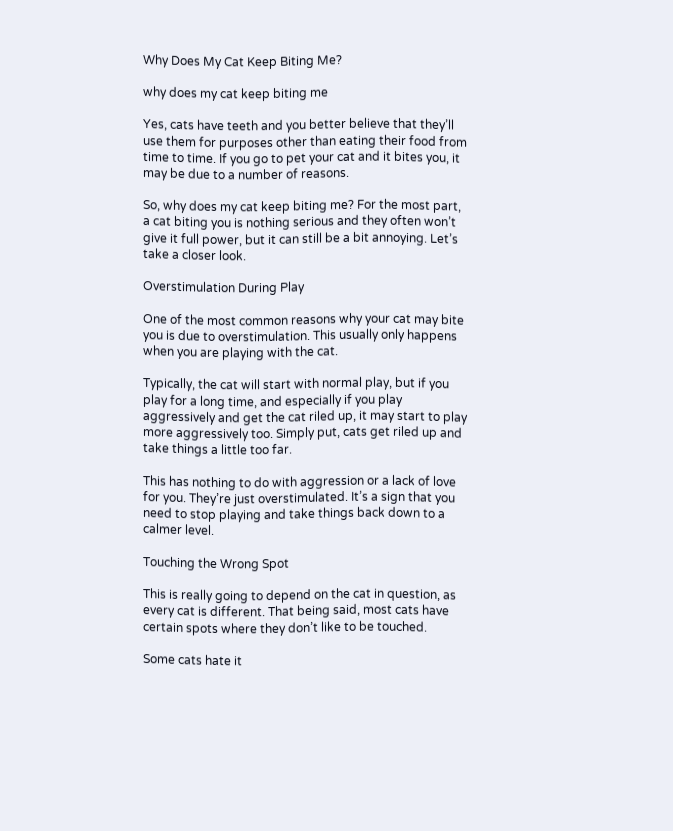Why Does My Cat Keep Biting Me?

why does my cat keep biting me

Yes, cats have teeth and you better believe that they’ll use them for purposes other than eating their food from time to time. If you go to pet your cat and it bites you, it may be due to a number of reasons.

So, why does my cat keep biting me? For the most part, a cat biting you is nothing serious and they often won’t give it full power, but it can still be a bit annoying. Let’s take a closer look.

Overstimulation During Play

One of the most common reasons why your cat may bite you is due to overstimulation. This usually only happens when you are playing with the cat.

Typically, the cat will start with normal play, but if you play for a long time, and especially if you play aggressively and get the cat riled up, it may start to play more aggressively too. Simply put, cats get riled up and take things a little too far.

This has nothing to do with aggression or a lack of love for you. They’re just overstimulated. It’s a sign that you need to stop playing and take things back down to a calmer level.

Touching the Wrong Spot

This is really going to depend on the cat in question, as every cat is different. That being said, most cats have certain spots where they don’t like to be touched.

Some cats hate it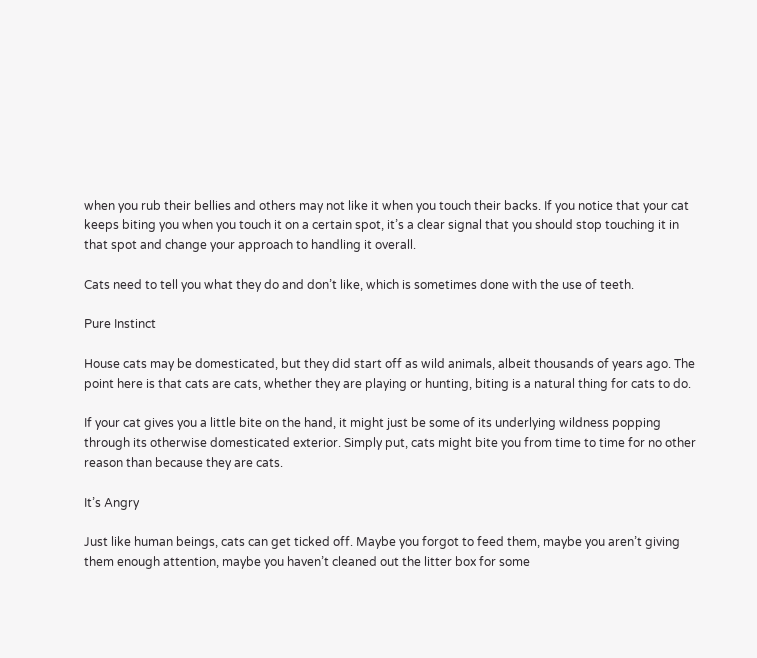when you rub their bellies and others may not like it when you touch their backs. If you notice that your cat keeps biting you when you touch it on a certain spot, it’s a clear signal that you should stop touching it in that spot and change your approach to handling it overall.

Cats need to tell you what they do and don’t like, which is sometimes done with the use of teeth.

Pure Instinct

House cats may be domesticated, but they did start off as wild animals, albeit thousands of years ago. The point here is that cats are cats, whether they are playing or hunting, biting is a natural thing for cats to do.

If your cat gives you a little bite on the hand, it might just be some of its underlying wildness popping through its otherwise domesticated exterior. Simply put, cats might bite you from time to time for no other reason than because they are cats.

It’s Angry

Just like human beings, cats can get ticked off. Maybe you forgot to feed them, maybe you aren’t giving them enough attention, maybe you haven’t cleaned out the litter box for some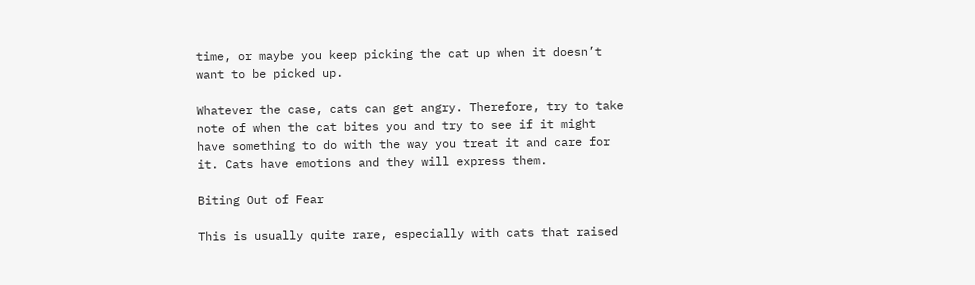time, or maybe you keep picking the cat up when it doesn’t want to be picked up.

Whatever the case, cats can get angry. Therefore, try to take note of when the cat bites you and try to see if it might have something to do with the way you treat it and care for it. Cats have emotions and they will express them.

Biting Out of Fear

This is usually quite rare, especially with cats that raised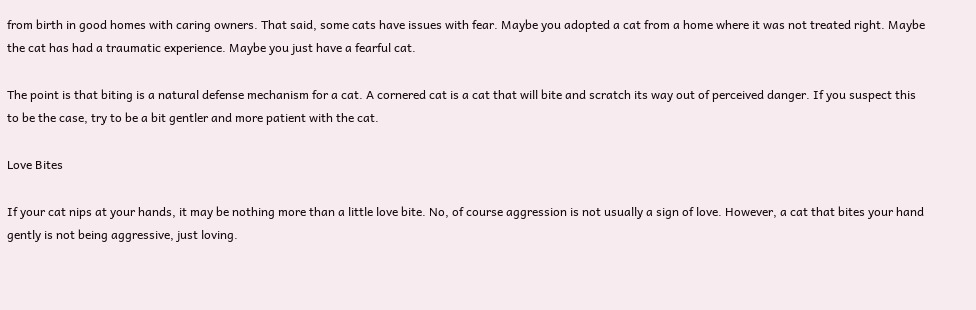from birth in good homes with caring owners. That said, some cats have issues with fear. Maybe you adopted a cat from a home where it was not treated right. Maybe the cat has had a traumatic experience. Maybe you just have a fearful cat.

The point is that biting is a natural defense mechanism for a cat. A cornered cat is a cat that will bite and scratch its way out of perceived danger. If you suspect this to be the case, try to be a bit gentler and more patient with the cat.

Love Bites

If your cat nips at your hands, it may be nothing more than a little love bite. No, of course aggression is not usually a sign of love. However, a cat that bites your hand gently is not being aggressive, just loving.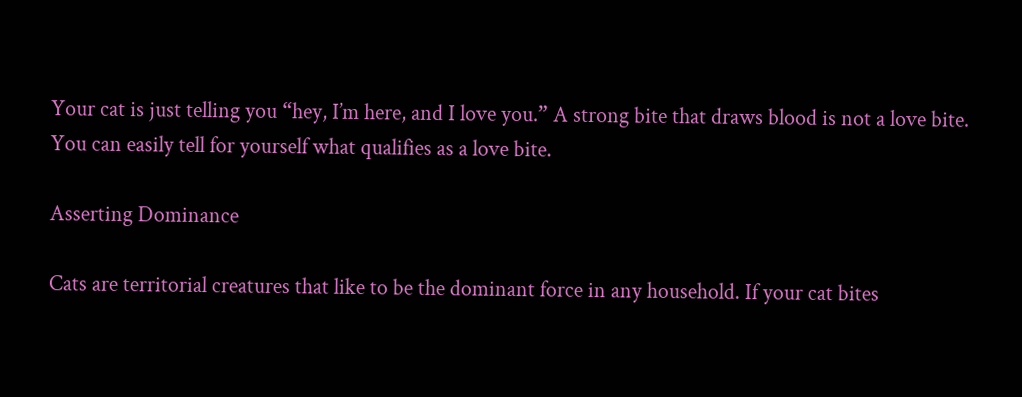Your cat is just telling you “hey, I’m here, and I love you.” A strong bite that draws blood is not a love bite. You can easily tell for yourself what qualifies as a love bite.

Asserting Dominance

Cats are territorial creatures that like to be the dominant force in any household. If your cat bites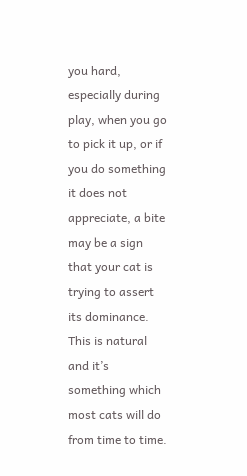you hard, especially during play, when you go to pick it up, or if you do something it does not appreciate, a bite may be a sign that your cat is trying to assert its dominance. This is natural and it’s something which most cats will do from time to time.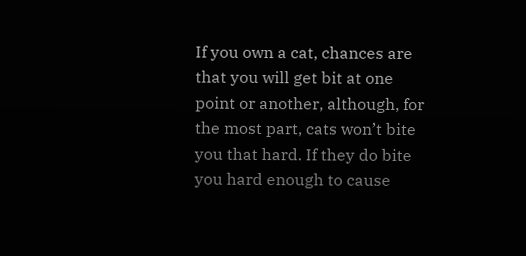If you own a cat, chances are that you will get bit at one point or another, although, for the most part, cats won’t bite you that hard. If they do bite you hard enough to cause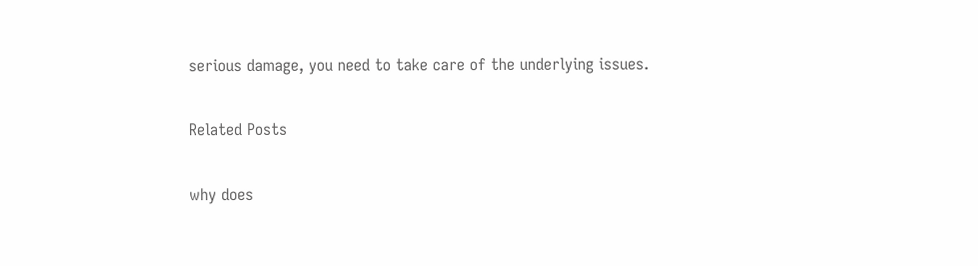serious damage, you need to take care of the underlying issues.

Related Posts

why does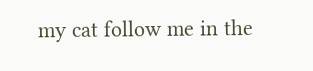my cat follow me in the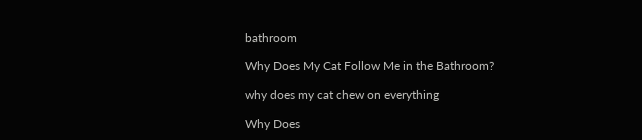bathroom

Why Does My Cat Follow Me in the Bathroom?

why does my cat chew on everything

Why Does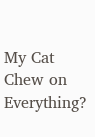My Cat Chew on Everything?